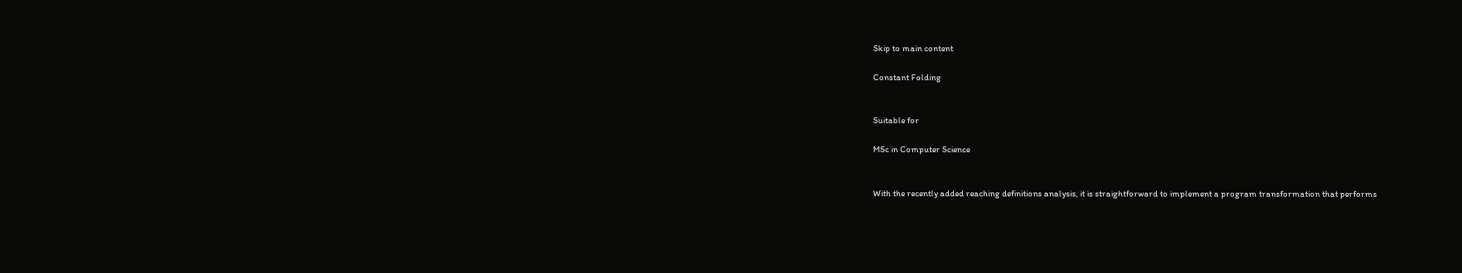Skip to main content

Constant Folding


Suitable for

MSc in Computer Science


With the recently added reaching definitions analysis, it is straightforward to implement a program transformation that performs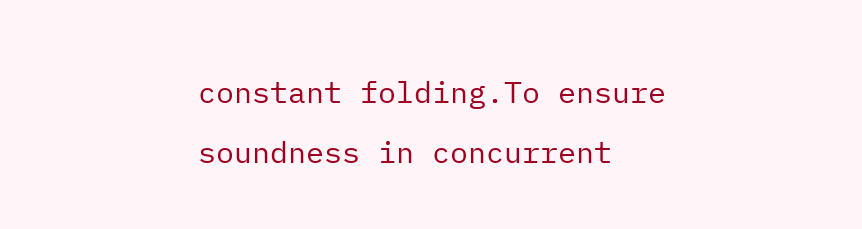constant folding.To ensure soundness in concurrent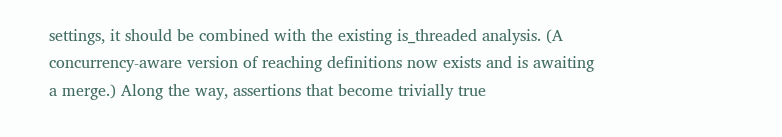settings, it should be combined with the existing is_threaded analysis. (A concurrency-aware version of reaching definitions now exists and is awaiting a merge.) Along the way, assertions that become trivially true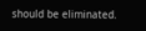should be eliminated.